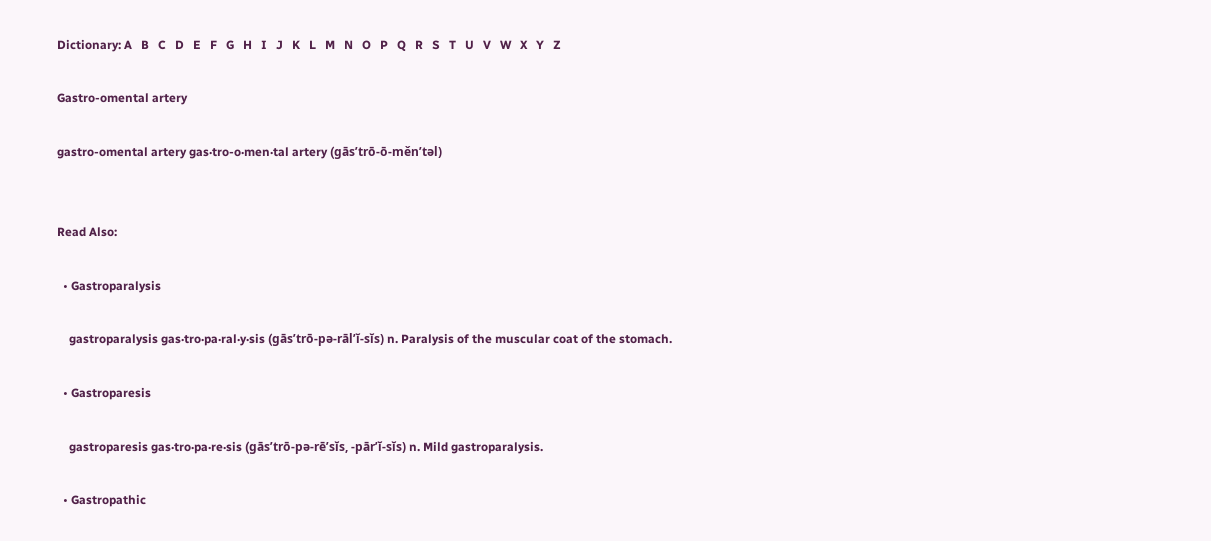Dictionary: A   B   C   D   E   F   G   H   I   J   K   L   M   N   O   P   Q   R   S   T   U   V   W   X   Y   Z

Gastro-omental artery

gastro-omental artery gas·tro-o·men·tal artery (gās’trō-ō-měn’təl)


Read Also:

  • Gastroparalysis

    gastroparalysis gas·tro·pa·ral·y·sis (gās’trō-pə-rāl’ĭ-sĭs) n. Paralysis of the muscular coat of the stomach.

  • Gastroparesis

    gastroparesis gas·tro·pa·re·sis (gās’trō-pə-rē’sĭs, -pār’ĭ-sĭs) n. Mild gastroparalysis.

  • Gastropathic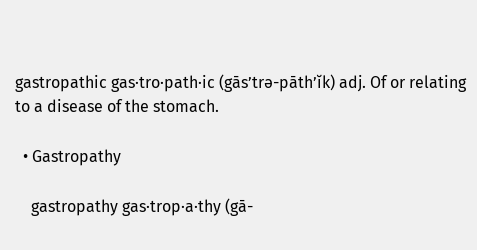gastropathic gas·tro·path·ic (gās’trə-pāth’ĭk) adj. Of or relating to a disease of the stomach.

  • Gastropathy

    gastropathy gas·trop·a·thy (gā-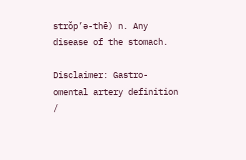strŏp’ə-thē) n. Any disease of the stomach.

Disclaimer: Gastro-omental artery definition /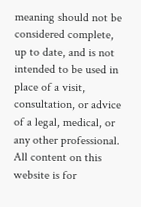meaning should not be considered complete, up to date, and is not intended to be used in place of a visit, consultation, or advice of a legal, medical, or any other professional. All content on this website is for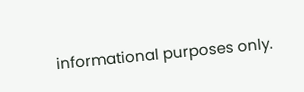informational purposes only.